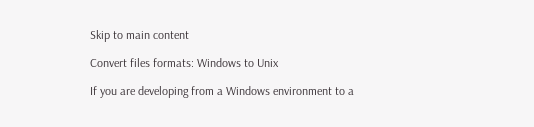Skip to main content

Convert files formats: Windows to Unix

If you are developing from a Windows environment to a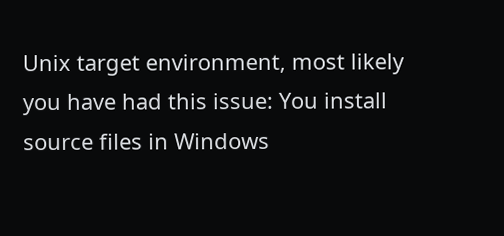Unix target environment, most likely you have had this issue: You install source files in Windows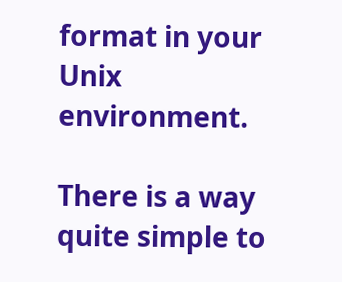format in your Unix environment.

There is a way quite simple to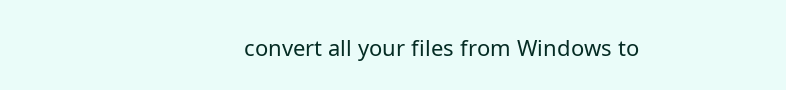convert all your files from Windows to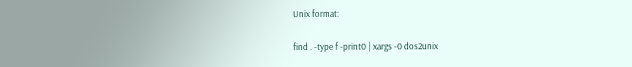Unix format:

find . -type f -print0 | xargs -0 dos2unix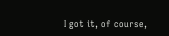I got it, of course,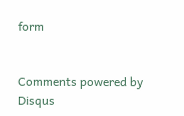form


Comments powered by Disqus